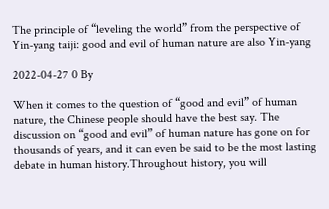The principle of “leveling the world” from the perspective of Yin-yang taiji: good and evil of human nature are also Yin-yang

2022-04-27 0 By

When it comes to the question of “good and evil” of human nature, the Chinese people should have the best say. The discussion on “good and evil” of human nature has gone on for thousands of years, and it can even be said to be the most lasting debate in human history.Throughout history, you will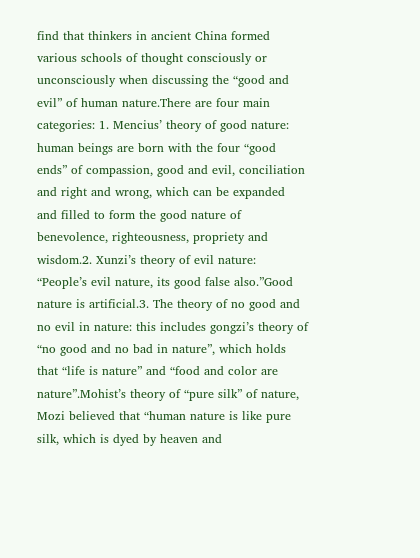find that thinkers in ancient China formed various schools of thought consciously or unconsciously when discussing the “good and evil” of human nature.There are four main categories: 1. Mencius’ theory of good nature: human beings are born with the four “good ends” of compassion, good and evil, conciliation and right and wrong, which can be expanded and filled to form the good nature of benevolence, righteousness, propriety and wisdom.2. Xunzi’s theory of evil nature: “People’s evil nature, its good false also.”Good nature is artificial.3. The theory of no good and no evil in nature: this includes gongzi’s theory of “no good and no bad in nature”, which holds that “life is nature” and “food and color are nature”.Mohist’s theory of “pure silk” of nature, Mozi believed that “human nature is like pure silk, which is dyed by heaven and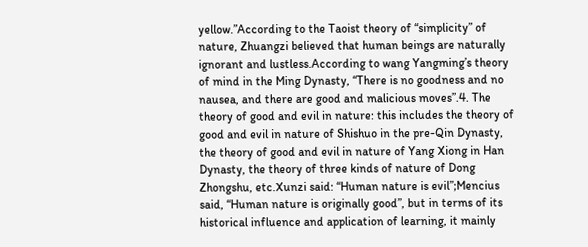yellow.”According to the Taoist theory of “simplicity” of nature, Zhuangzi believed that human beings are naturally ignorant and lustless.According to wang Yangming’s theory of mind in the Ming Dynasty, “There is no goodness and no nausea, and there are good and malicious moves”.4. The theory of good and evil in nature: this includes the theory of good and evil in nature of Shishuo in the pre-Qin Dynasty, the theory of good and evil in nature of Yang Xiong in Han Dynasty, the theory of three kinds of nature of Dong Zhongshu, etc.Xunzi said: “Human nature is evil”;Mencius said, “Human nature is originally good”, but in terms of its historical influence and application of learning, it mainly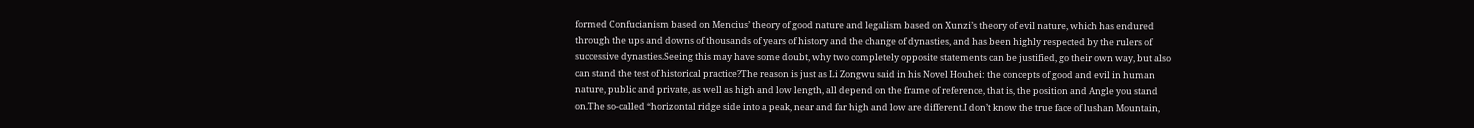formed Confucianism based on Mencius’ theory of good nature and legalism based on Xunzi’s theory of evil nature, which has endured through the ups and downs of thousands of years of history and the change of dynasties, and has been highly respected by the rulers of successive dynasties.Seeing this may have some doubt, why two completely opposite statements can be justified, go their own way, but also can stand the test of historical practice?The reason is just as Li Zongwu said in his Novel Houhei: the concepts of good and evil in human nature, public and private, as well as high and low length, all depend on the frame of reference, that is, the position and Angle you stand on.The so-called “horizontal ridge side into a peak, near and far high and low are different.I don’t know the true face of lushan Mountain,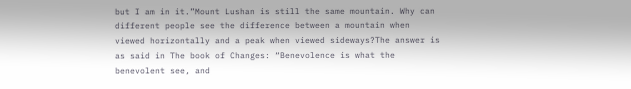but I am in it.”Mount Lushan is still the same mountain. Why can different people see the difference between a mountain when viewed horizontally and a peak when viewed sideways?The answer is as said in The book of Changes: “Benevolence is what the benevolent see, and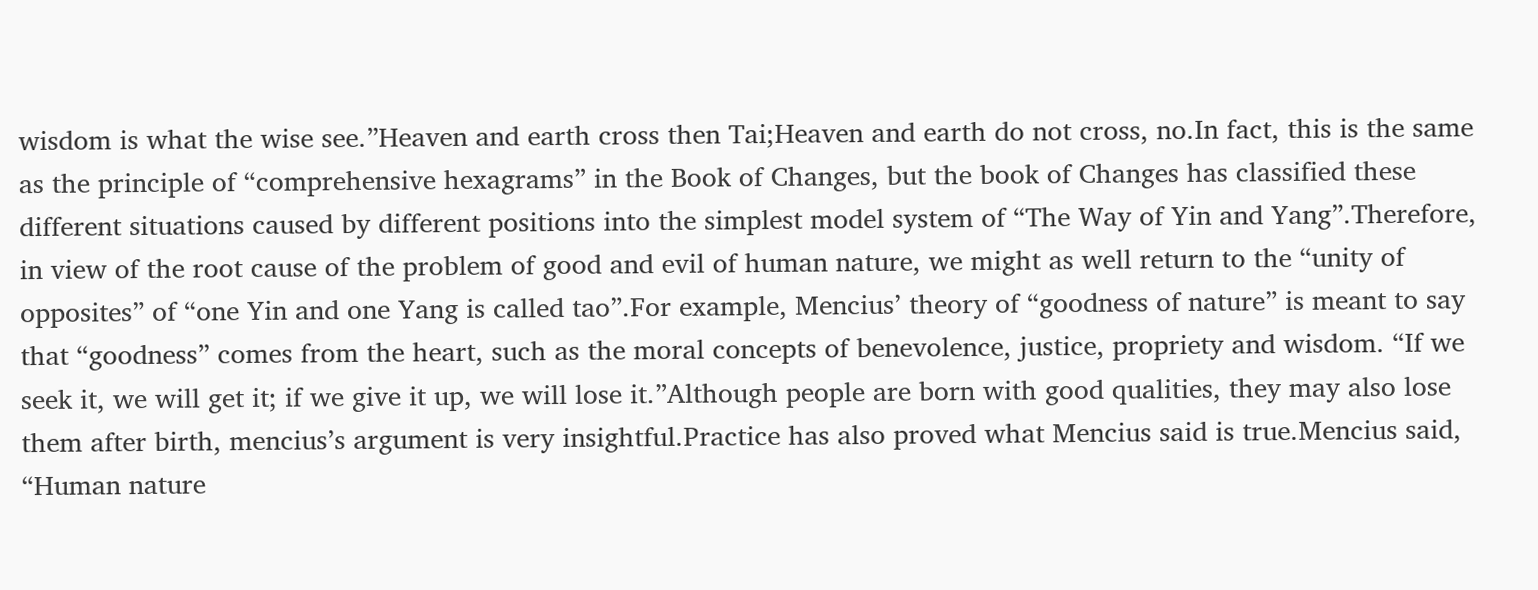wisdom is what the wise see.”Heaven and earth cross then Tai;Heaven and earth do not cross, no.In fact, this is the same as the principle of “comprehensive hexagrams” in the Book of Changes, but the book of Changes has classified these different situations caused by different positions into the simplest model system of “The Way of Yin and Yang”.Therefore, in view of the root cause of the problem of good and evil of human nature, we might as well return to the “unity of opposites” of “one Yin and one Yang is called tao”.For example, Mencius’ theory of “goodness of nature” is meant to say that “goodness” comes from the heart, such as the moral concepts of benevolence, justice, propriety and wisdom. “If we seek it, we will get it; if we give it up, we will lose it.”Although people are born with good qualities, they may also lose them after birth, mencius’s argument is very insightful.Practice has also proved what Mencius said is true.Mencius said, “Human nature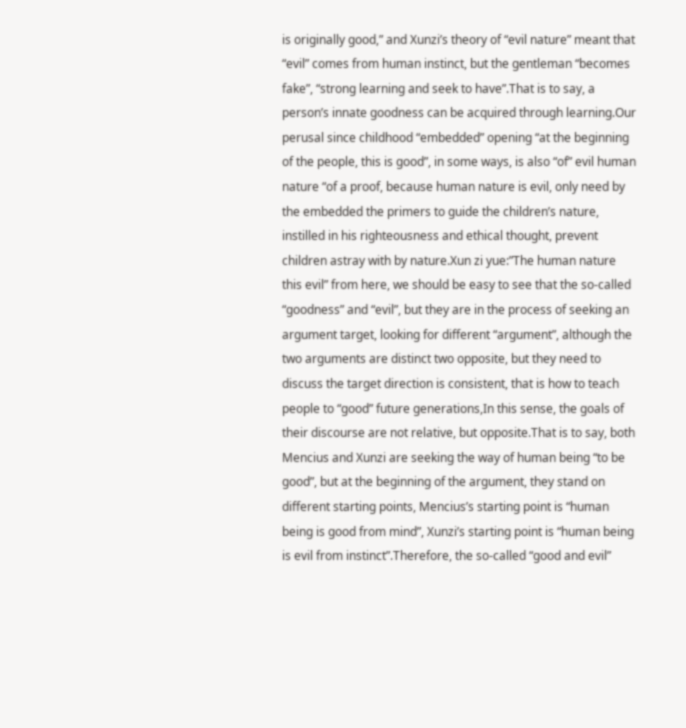is originally good,” and Xunzi’s theory of “evil nature” meant that “evil” comes from human instinct, but the gentleman “becomes fake”, “strong learning and seek to have”.That is to say, a person’s innate goodness can be acquired through learning.Our perusal since childhood “embedded” opening “at the beginning of the people, this is good”, in some ways, is also “of” evil human nature “of a proof, because human nature is evil, only need by the embedded the primers to guide the children’s nature, instilled in his righteousness and ethical thought, prevent children astray with by nature.Xun zi yue:”The human nature this evil” from here, we should be easy to see that the so-called “goodness” and “evil”, but they are in the process of seeking an argument target, looking for different “argument”, although the two arguments are distinct two opposite, but they need to discuss the target direction is consistent, that is how to teach people to “good” future generations,In this sense, the goals of their discourse are not relative, but opposite.That is to say, both Mencius and Xunzi are seeking the way of human being “to be good”, but at the beginning of the argument, they stand on different starting points, Mencius’s starting point is “human being is good from mind”, Xunzi’s starting point is “human being is evil from instinct”.Therefore, the so-called “good and evil”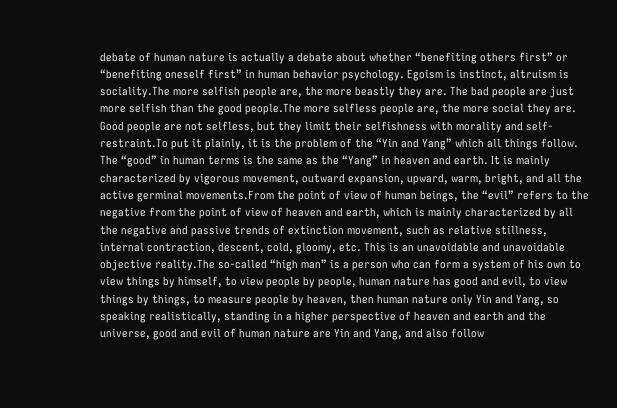debate of human nature is actually a debate about whether “benefiting others first” or “benefiting oneself first” in human behavior psychology. Egoism is instinct, altruism is sociality.The more selfish people are, the more beastly they are. The bad people are just more selfish than the good people.The more selfless people are, the more social they are. Good people are not selfless, but they limit their selfishness with morality and self-restraint.To put it plainly, it is the problem of the “Yin and Yang” which all things follow. The “good” in human terms is the same as the “Yang” in heaven and earth. It is mainly characterized by vigorous movement, outward expansion, upward, warm, bright, and all the active germinal movements.From the point of view of human beings, the “evil” refers to the negative from the point of view of heaven and earth, which is mainly characterized by all the negative and passive trends of extinction movement, such as relative stillness, internal contraction, descent, cold, gloomy, etc. This is an unavoidable and unavoidable objective reality.The so-called “high man” is a person who can form a system of his own to view things by himself, to view people by people, human nature has good and evil, to view things by things, to measure people by heaven, then human nature only Yin and Yang, so speaking realistically, standing in a higher perspective of heaven and earth and the universe, good and evil of human nature are Yin and Yang, and also follow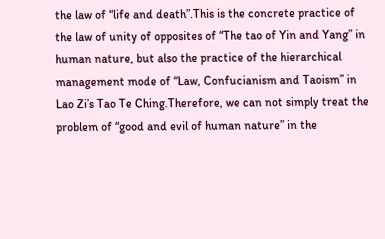the law of “life and death”.This is the concrete practice of the law of unity of opposites of “The tao of Yin and Yang” in human nature, but also the practice of the hierarchical management mode of “Law, Confucianism and Taoism” in Lao Zi’s Tao Te Ching.Therefore, we can not simply treat the problem of “good and evil of human nature” in the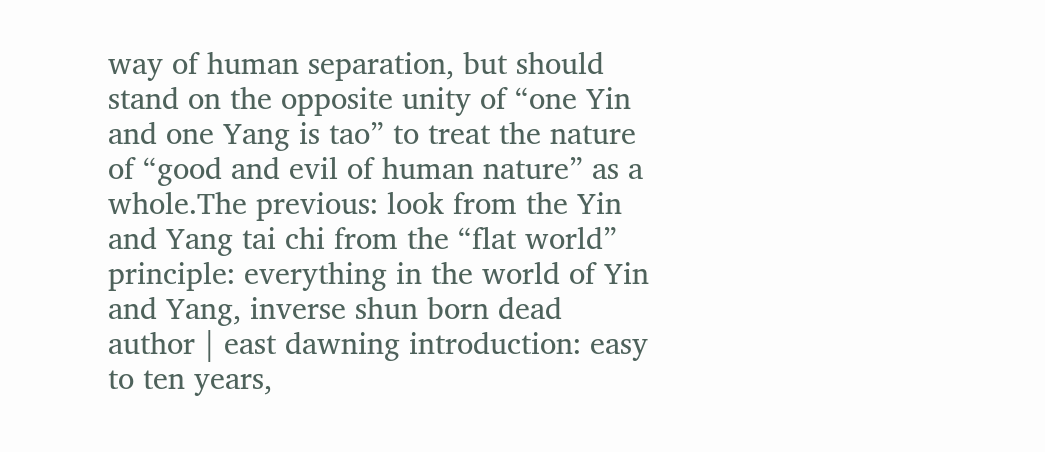way of human separation, but should stand on the opposite unity of “one Yin and one Yang is tao” to treat the nature of “good and evil of human nature” as a whole.The previous: look from the Yin and Yang tai chi from the “flat world” principle: everything in the world of Yin and Yang, inverse shun born dead author | east dawning introduction: easy to ten years,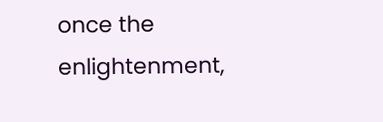once the enlightenment,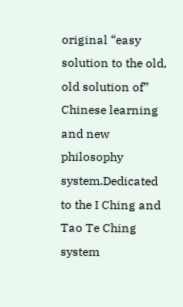original “easy solution to the old, old solution of” Chinese learning and new philosophy system.Dedicated to the I Ching and Tao Te Ching system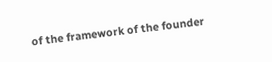of the framework of the founder